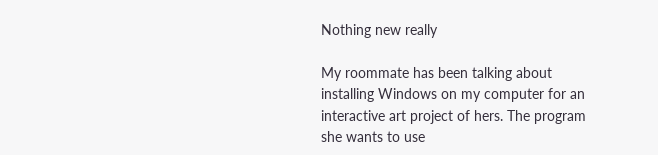Nothing new really

My roommate has been talking about installing Windows on my computer for an interactive art project of hers. The program she wants to use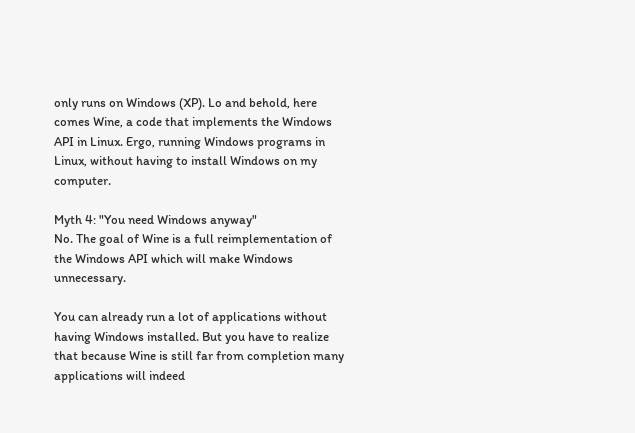only runs on Windows (XP). Lo and behold, here comes Wine, a code that implements the Windows API in Linux. Ergo, running Windows programs in Linux, without having to install Windows on my computer.

Myth 4: "You need Windows anyway"
No. The goal of Wine is a full reimplementation of the Windows API which will make Windows unnecessary.

You can already run a lot of applications without having Windows installed. But you have to realize that because Wine is still far from completion many applications will indeed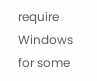require Windows for some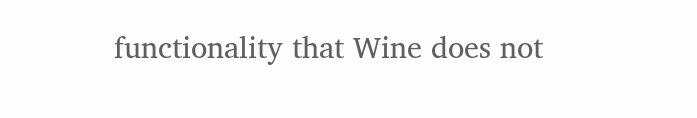functionality that Wine does not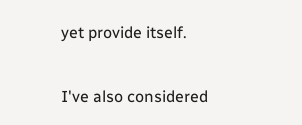yet provide itself.

I've also considered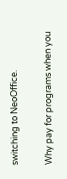switching to NeoOffice.

Why pay for programs when you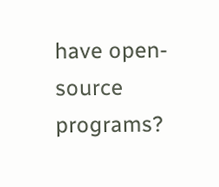have open-source programs?